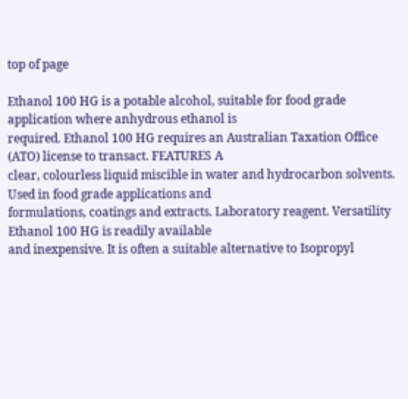top of page

Ethanol 100 HG is a potable alcohol, suitable for food grade application where anhydrous ethanol is
required. Ethanol 100 HG requires an Australian Taxation Office (ATO) license to transact. FEATURES A
clear, colourless liquid miscible in water and hydrocarbon solvents. Used in food grade applications and
formulations, coatings and extracts. Laboratory reagent. Versatility Ethanol 100 HG is readily available
and inexpensive. It is often a suitable alternative to Isopropyl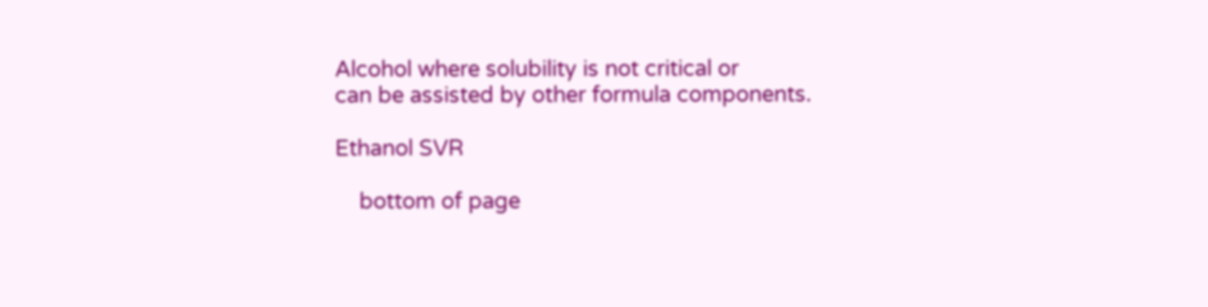Alcohol where solubility is not critical or
can be assisted by other formula components.

Ethanol SVR

    bottom of page